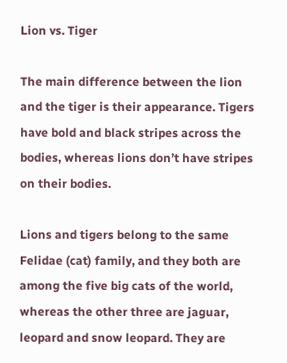Lion vs. Tiger

The main difference between the lion and the tiger is their appearance. Tigers have bold and black stripes across the bodies, whereas lions don’t have stripes on their bodies.

Lions and tigers belong to the same Felidae (cat) family, and they both are among the five big cats of the world, whereas the other three are jaguar, leopard and snow leopard. They are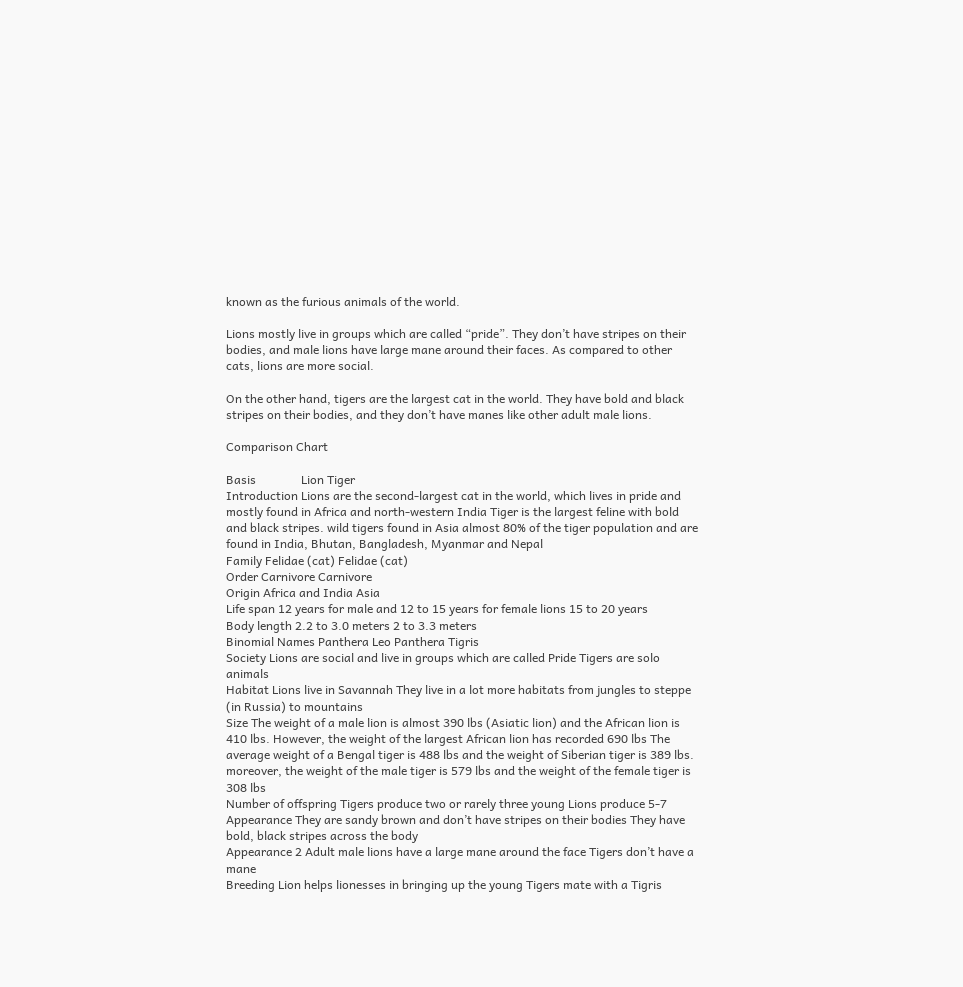known as the furious animals of the world.

Lions mostly live in groups which are called “pride”. They don’t have stripes on their bodies, and male lions have large mane around their faces. As compared to other cats, lions are more social.

On the other hand, tigers are the largest cat in the world. They have bold and black stripes on their bodies, and they don’t have manes like other adult male lions.

Comparison Chart

Basis               Lion Tiger
Introduction Lions are the second-largest cat in the world, which lives in pride and mostly found in Africa and north-western India Tiger is the largest feline with bold and black stripes. wild tigers found in Asia almost 80% of the tiger population and are found in India, Bhutan, Bangladesh, Myanmar and Nepal
Family Felidae (cat) Felidae (cat)
Order Carnivore Carnivore
Origin Africa and India Asia
Life span 12 years for male and 12 to 15 years for female lions 15 to 20 years
Body length 2.2 to 3.0 meters 2 to 3.3 meters
Binomial Names Panthera Leo Panthera Tigris
Society Lions are social and live in groups which are called Pride Tigers are solo animals
Habitat Lions live in Savannah They live in a lot more habitats from jungles to steppe (in Russia) to mountains
Size The weight of a male lion is almost 390 lbs (Asiatic lion) and the African lion is 410 lbs. However, the weight of the largest African lion has recorded 690 lbs The average weight of a Bengal tiger is 488 lbs and the weight of Siberian tiger is 389 lbs. moreover, the weight of the male tiger is 579 lbs and the weight of the female tiger is 308 lbs
Number of offspring Tigers produce two or rarely three young Lions produce 5-7
Appearance They are sandy brown and don’t have stripes on their bodies They have bold, black stripes across the body
Appearance 2 Adult male lions have a large mane around the face Tigers don’t have a mane
Breeding Lion helps lionesses in bringing up the young Tigers mate with a Tigris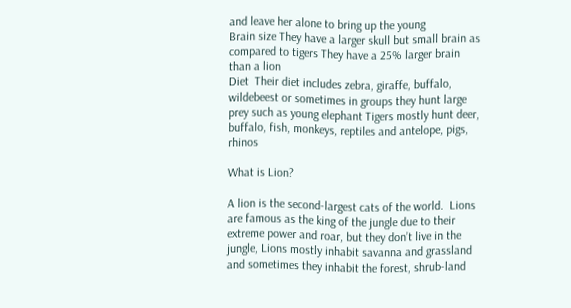and leave her alone to bring up the young
Brain size They have a larger skull but small brain as compared to tigers They have a 25% larger brain than a lion
Diet  Their diet includes zebra, giraffe, buffalo, wildebeest or sometimes in groups they hunt large prey such as young elephant Tigers mostly hunt deer, buffalo, fish, monkeys, reptiles and antelope, pigs, rhinos

What is Lion?

A lion is the second-largest cats of the world.  Lions are famous as the king of the jungle due to their extreme power and roar, but they don’t live in the jungle, Lions mostly inhabit savanna and grassland and sometimes they inhabit the forest, shrub-land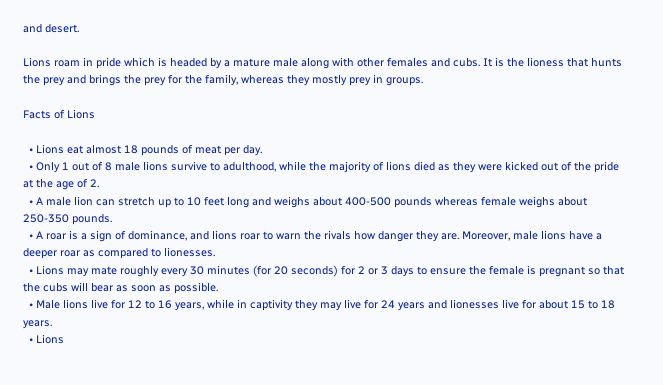and desert.

Lions roam in pride which is headed by a mature male along with other females and cubs. It is the lioness that hunts the prey and brings the prey for the family, whereas they mostly prey in groups.

Facts of Lions

  • Lions eat almost 18 pounds of meat per day.
  • Only 1 out of 8 male lions survive to adulthood, while the majority of lions died as they were kicked out of the pride at the age of 2.
  • A male lion can stretch up to 10 feet long and weighs about 400-500 pounds whereas female weighs about 250-350 pounds.
  • A roar is a sign of dominance, and lions roar to warn the rivals how danger they are. Moreover, male lions have a deeper roar as compared to lionesses.
  • Lions may mate roughly every 30 minutes (for 20 seconds) for 2 or 3 days to ensure the female is pregnant so that the cubs will bear as soon as possible.
  • Male lions live for 12 to 16 years, while in captivity they may live for 24 years and lionesses live for about 15 to 18 years.
  • Lions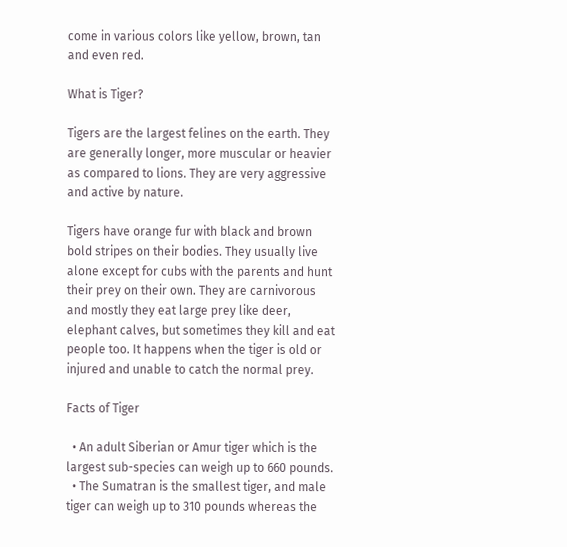come in various colors like yellow, brown, tan and even red.

What is Tiger?

Tigers are the largest felines on the earth. They are generally longer, more muscular or heavier as compared to lions. They are very aggressive and active by nature.

Tigers have orange fur with black and brown bold stripes on their bodies. They usually live alone except for cubs with the parents and hunt their prey on their own. They are carnivorous and mostly they eat large prey like deer, elephant calves, but sometimes they kill and eat people too. It happens when the tiger is old or injured and unable to catch the normal prey.

Facts of Tiger

  • An adult Siberian or Amur tiger which is the largest sub-species can weigh up to 660 pounds.
  • The Sumatran is the smallest tiger, and male tiger can weigh up to 310 pounds whereas the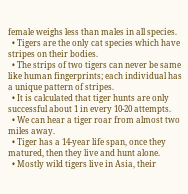female weighs less than males in all species.
  • Tigers are the only cat species which have stripes on their bodies.
  • The strips of two tigers can never be same like human fingerprints; each individual has a unique pattern of stripes.
  • It is calculated that tiger hunts are only successful about 1 in every 10-20 attempts.
  • We can hear a tiger roar from almost two miles away.
  • Tiger has a 14-year life span, once they matured, then they live and hunt alone.
  • Mostly wild tigers live in Asia, their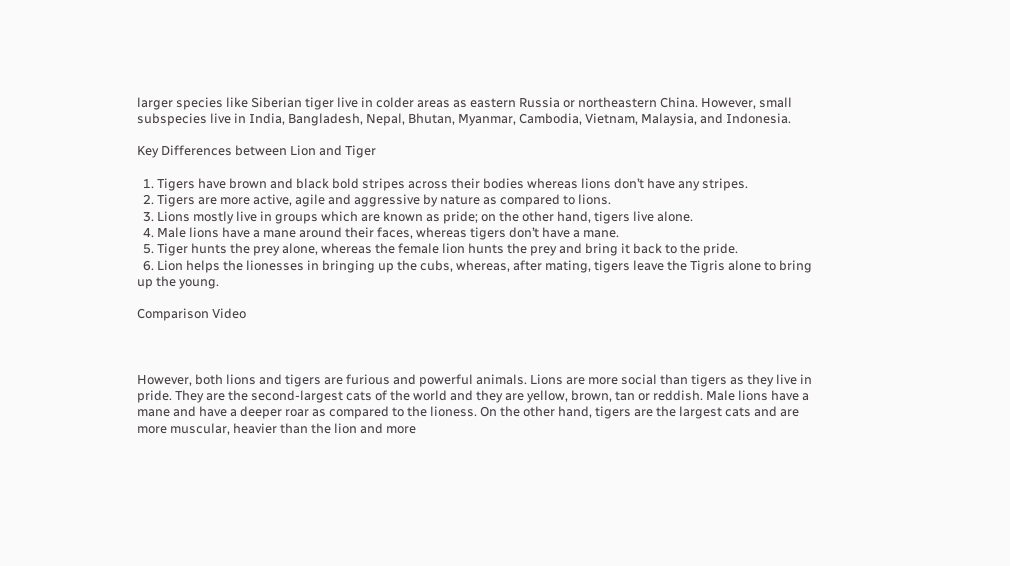larger species like Siberian tiger live in colder areas as eastern Russia or northeastern China. However, small subspecies live in India, Bangladesh, Nepal, Bhutan, Myanmar, Cambodia, Vietnam, Malaysia, and Indonesia.

Key Differences between Lion and Tiger

  1. Tigers have brown and black bold stripes across their bodies whereas lions don’t have any stripes.
  2. Tigers are more active, agile and aggressive by nature as compared to lions.
  3. Lions mostly live in groups which are known as pride; on the other hand, tigers live alone.
  4. Male lions have a mane around their faces, whereas tigers don’t have a mane.
  5. Tiger hunts the prey alone, whereas the female lion hunts the prey and bring it back to the pride.
  6. Lion helps the lionesses in bringing up the cubs, whereas, after mating, tigers leave the Tigris alone to bring up the young.

Comparison Video



However, both lions and tigers are furious and powerful animals. Lions are more social than tigers as they live in pride. They are the second-largest cats of the world and they are yellow, brown, tan or reddish. Male lions have a mane and have a deeper roar as compared to the lioness. On the other hand, tigers are the largest cats and are more muscular, heavier than the lion and more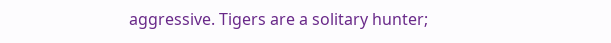aggressive. Tigers are a solitary hunter;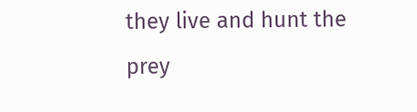they live and hunt the prey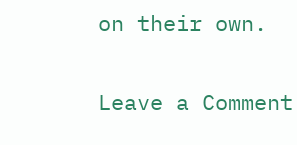on their own.

Leave a Comment